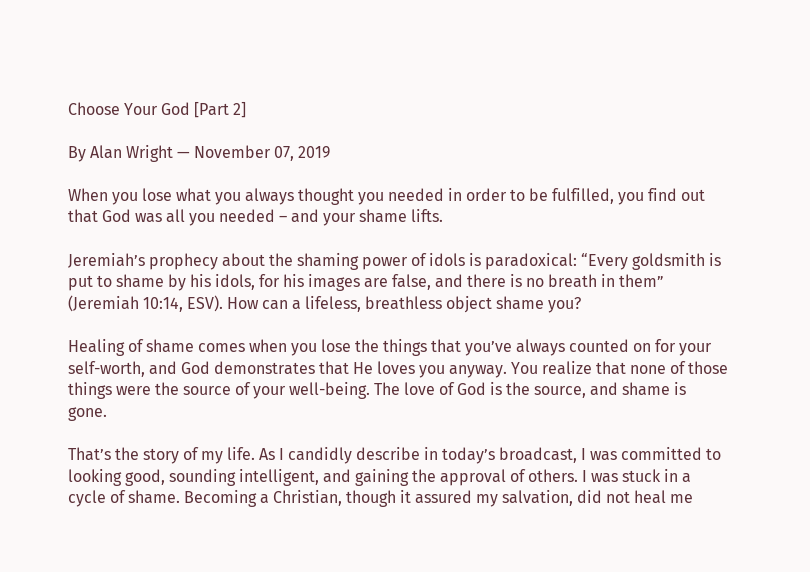Choose Your God [Part 2]

By Alan Wright — November 07, 2019

When you lose what you always thought you needed in order to be fulfilled, you find out that God was all you needed – and your shame lifts.

Jeremiah’s prophecy about the shaming power of idols is paradoxical: “Every goldsmith is put to shame by his idols, for his images are false, and there is no breath in them” (Jeremiah 10:14, ESV). How can a lifeless, breathless object shame you?

Healing of shame comes when you lose the things that you’ve always counted on for your self-worth, and God demonstrates that He loves you anyway. You realize that none of those things were the source of your well-being. The love of God is the source, and shame is gone.

That’s the story of my life. As I candidly describe in today’s broadcast, I was committed to looking good, sounding intelligent, and gaining the approval of others. I was stuck in a cycle of shame. Becoming a Christian, though it assured my salvation, did not heal me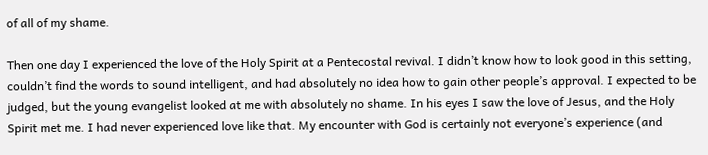of all of my shame.

Then one day I experienced the love of the Holy Spirit at a Pentecostal revival. I didn’t know how to look good in this setting, couldn’t find the words to sound intelligent, and had absolutely no idea how to gain other people’s approval. I expected to be judged, but the young evangelist looked at me with absolutely no shame. In his eyes I saw the love of Jesus, and the Holy Spirit met me. I had never experienced love like that. My encounter with God is certainly not everyone’s experience (and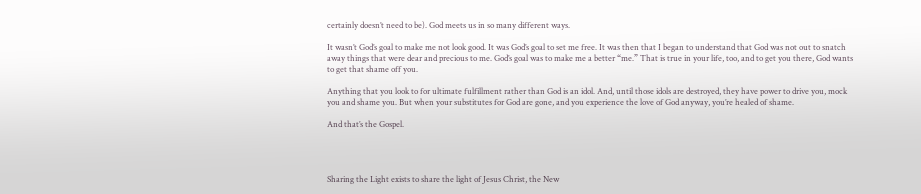certainly doesn’t need to be). God meets us in so many different ways.

It wasn’t God’s goal to make me not look good. It was God’s goal to set me free. It was then that I began to understand that God was not out to snatch away things that were dear and precious to me. God’s goal was to make me a better “me.” That is true in your life, too, and to get you there, God wants to get that shame off you.

Anything that you look to for ultimate fulfillment rather than God is an idol. And, until those idols are destroyed, they have power to drive you, mock you and shame you. But when your substitutes for God are gone, and you experience the love of God anyway, you’re healed of shame.

And that’s the Gospel.




Sharing the Light exists to share the light of Jesus Christ, the New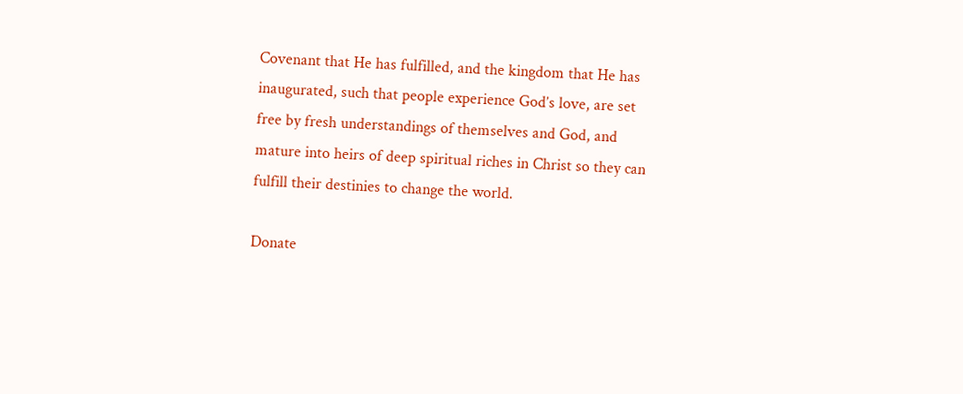Covenant that He has fulfilled, and the kingdom that He has inaugurated, such that people experience God’s love, are set free by fresh understandings of themselves and God, and mature into heirs of deep spiritual riches in Christ so they can fulfill their destinies to change the world.

Donate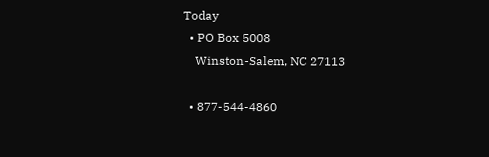Today
  • PO Box 5008
    Winston-Salem, NC 27113

  • 877-544-4860